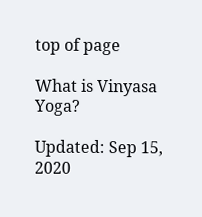top of page

What is Vinyasa Yoga?

Updated: Sep 15, 2020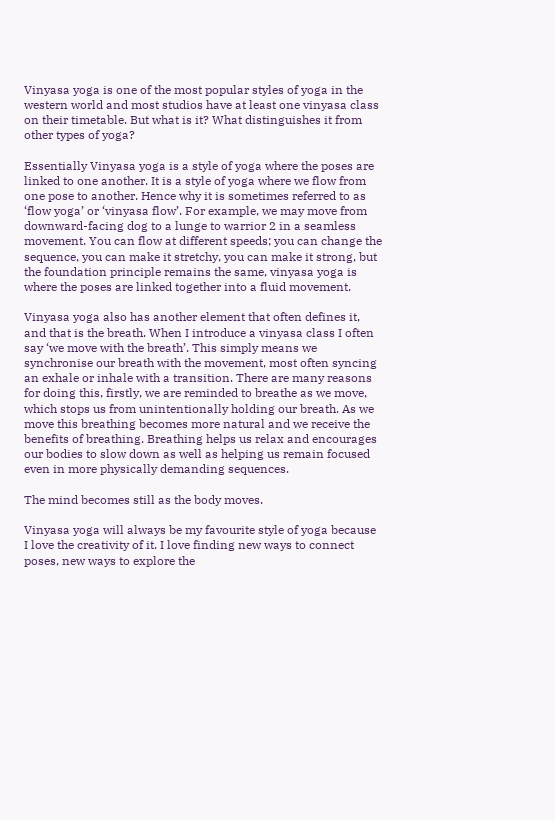Vinyasa yoga is one of the most popular styles of yoga in the western world and most studios have at least one vinyasa class on their timetable. But what is it? What distinguishes it from other types of yoga?

Essentially Vinyasa yoga is a style of yoga where the poses are linked to one another. It is a style of yoga where we flow from one pose to another. Hence why it is sometimes referred to as ‘flow yoga’ or ‘vinyasa flow’. For example, we may move from downward-facing dog to a lunge to warrior 2 in a seamless movement. You can flow at different speeds; you can change the sequence, you can make it stretchy, you can make it strong, but the foundation principle remains the same, vinyasa yoga is where the poses are linked together into a fluid movement.

Vinyasa yoga also has another element that often defines it, and that is the breath. When I introduce a vinyasa class I often say ‘we move with the breath’. This simply means we synchronise our breath with the movement, most often syncing an exhale or inhale with a transition. There are many reasons for doing this, firstly, we are reminded to breathe as we move, which stops us from unintentionally holding our breath. As we move this breathing becomes more natural and we receive the benefits of breathing. Breathing helps us relax and encourages our bodies to slow down as well as helping us remain focused even in more physically demanding sequences.

The mind becomes still as the body moves.

Vinyasa yoga will always be my favourite style of yoga because I love the creativity of it. I love finding new ways to connect poses, new ways to explore the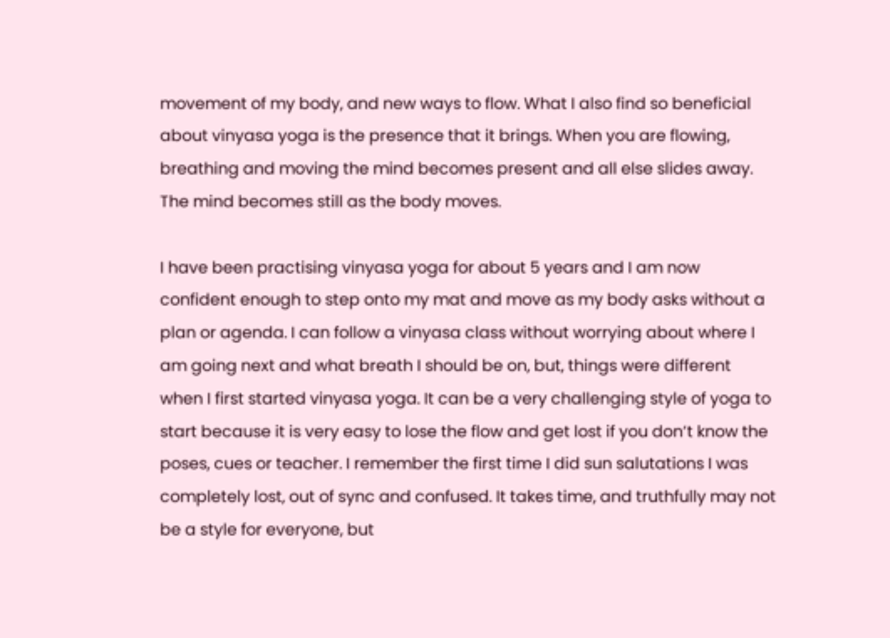movement of my body, and new ways to flow. What I also find so beneficial about vinyasa yoga is the presence that it brings. When you are flowing, breathing and moving the mind becomes present and all else slides away. The mind becomes still as the body moves.

I have been practising vinyasa yoga for about 5 years and I am now confident enough to step onto my mat and move as my body asks without a plan or agenda. I can follow a vinyasa class without worrying about where I am going next and what breath I should be on, but, things were different when I first started vinyasa yoga. It can be a very challenging style of yoga to start because it is very easy to lose the flow and get lost if you don’t know the poses, cues or teacher. I remember the first time I did sun salutations I was completely lost, out of sync and confused. It takes time, and truthfully may not be a style for everyone, but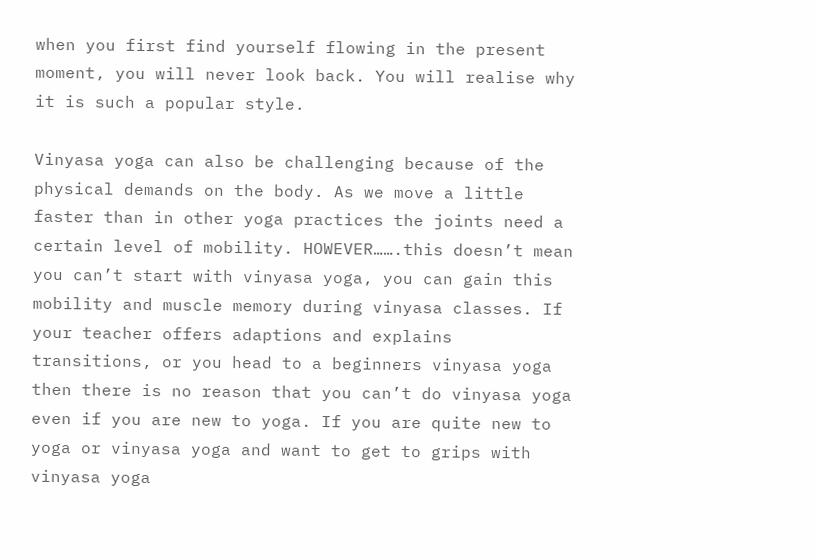when you first find yourself flowing in the present moment, you will never look back. You will realise why it is such a popular style.

Vinyasa yoga can also be challenging because of the physical demands on the body. As we move a little faster than in other yoga practices the joints need a certain level of mobility. HOWEVER…….this doesn’t mean you can’t start with vinyasa yoga, you can gain this mobility and muscle memory during vinyasa classes. If your teacher offers adaptions and explains transitions, or you head to a beginners vinyasa yoga then there is no reason that you can’t do vinyasa yoga even if you are new to yoga. If you are quite new to yoga or vinyasa yoga and want to get to grips with vinyasa yoga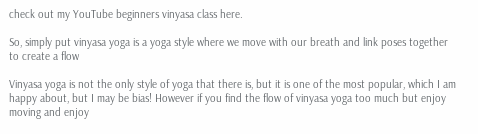check out my YouTube beginners vinyasa class here.

So, simply put vinyasa yoga is a yoga style where we move with our breath and link poses together to create a flow

Vinyasa yoga is not the only style of yoga that there is, but it is one of the most popular, which I am happy about, but I may be bias! However if you find the flow of vinyasa yoga too much but enjoy moving and enjoy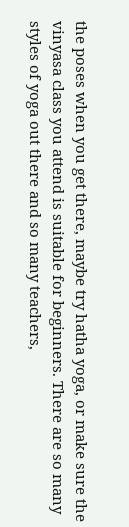the poses when you get there, maybe try hatha yoga, or make sure the vinyasa class you attend is suitable for beginners. There are so many styles of yoga out there and so many teachers,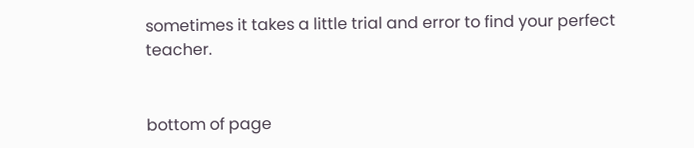sometimes it takes a little trial and error to find your perfect teacher.


bottom of page